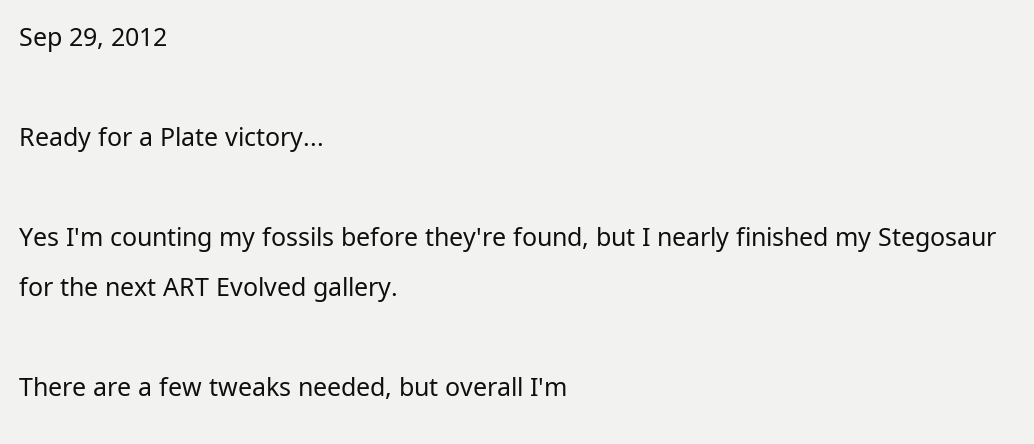Sep 29, 2012

Ready for a Plate victory...

Yes I'm counting my fossils before they're found, but I nearly finished my Stegosaur for the next ART Evolved gallery.

There are a few tweaks needed, but overall I'm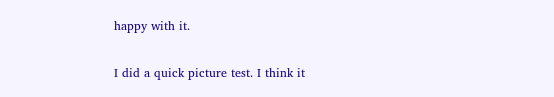happy with it.

I did a quick picture test. I think it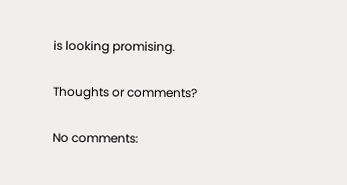is looking promising.

Thoughts or comments?

No comments: